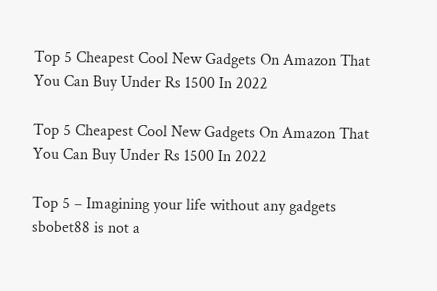Top 5 Cheapest Cool New Gadgets On Amazon That You Can Buy Under Rs 1500 In 2022

Top 5 Cheapest Cool New Gadgets On Amazon That You Can Buy Under Rs 1500 In 2022

Top 5 – Imagining your life without any gadgets sbobet88 is not a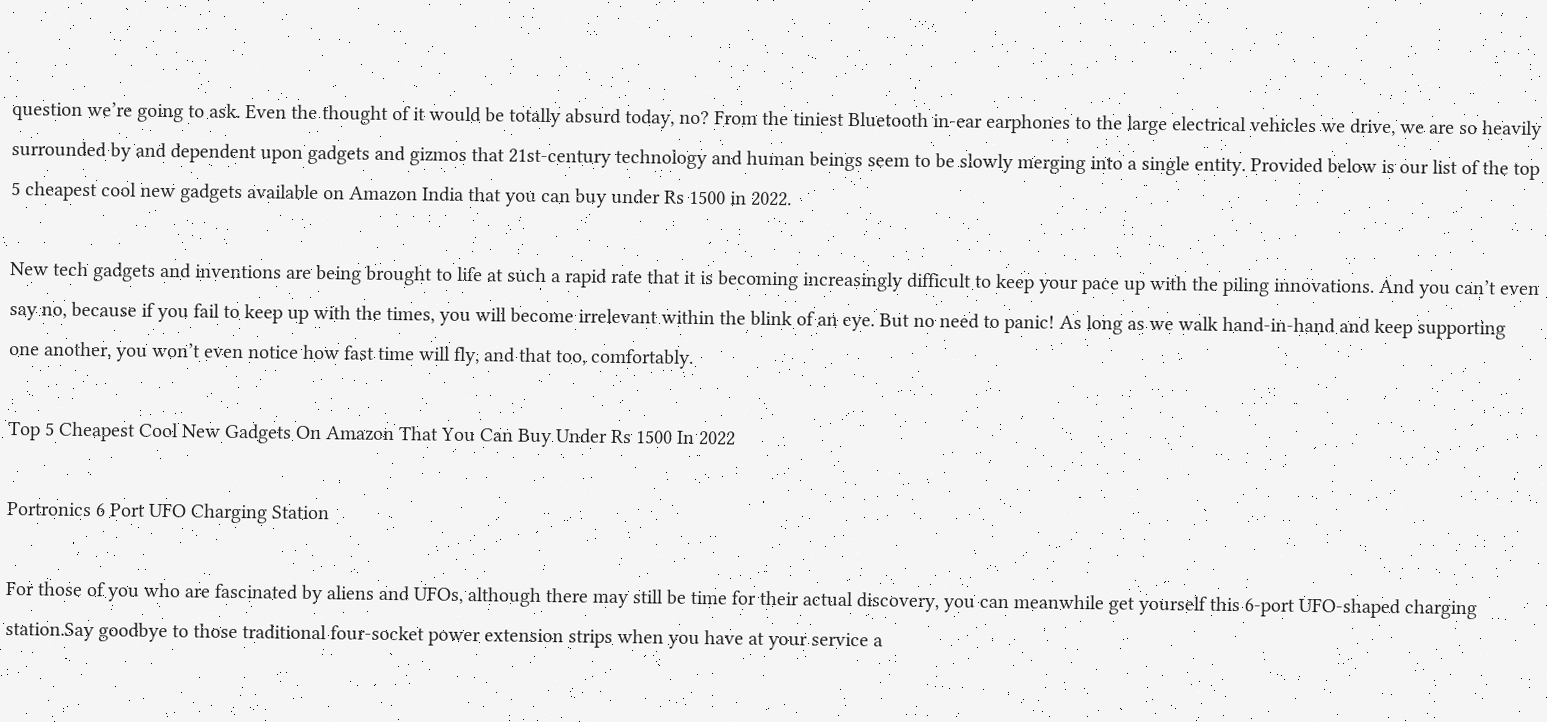question we’re going to ask. Even the thought of it would be totally absurd today, no? From the tiniest Bluetooth in-ear earphones to the large electrical vehicles we drive, we are so heavily surrounded by and dependent upon gadgets and gizmos that 21st-century technology and human beings seem to be slowly merging into a single entity. Provided below is our list of the top 5 cheapest cool new gadgets available on Amazon India that you can buy under Rs 1500 in 2022.

New tech gadgets and inventions are being brought to life at such a rapid rate that it is becoming increasingly difficult to keep your pace up with the piling innovations. And you can’t even say no, because if you fail to keep up with the times, you will become irrelevant within the blink of an eye. But no need to panic! As long as we walk hand-in-hand and keep supporting one another, you won’t even notice how fast time will fly, and that too, comfortably.

Top 5 Cheapest Cool New Gadgets On Amazon That You Can Buy Under Rs 1500 In 2022

Portronics 6 Port UFO Charging Station

For those of you who are fascinated by aliens and UFOs, although there may still be time for their actual discovery, you can meanwhile get yourself this 6-port UFO-shaped charging station.Say goodbye to those traditional four-socket power extension strips when you have at your service a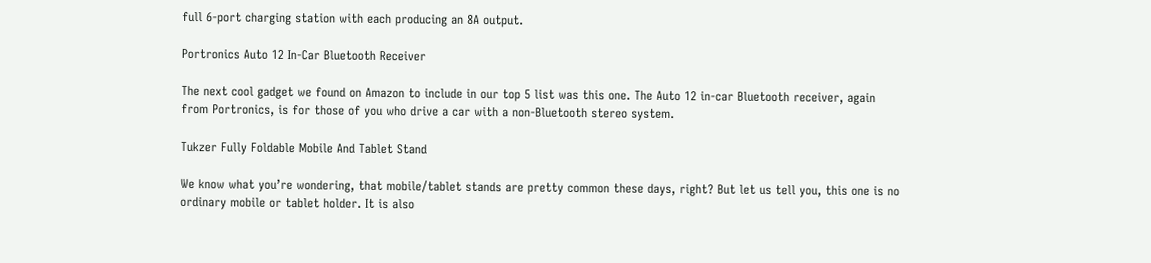full 6-port charging station with each producing an 8A output.

Portronics Auto 12 In-Car Bluetooth Receiver

The next cool gadget we found on Amazon to include in our top 5 list was this one. The Auto 12 in-car Bluetooth receiver, again from Portronics, is for those of you who drive a car with a non-Bluetooth stereo system.

Tukzer Fully Foldable Mobile And Tablet Stand

We know what you’re wondering, that mobile/tablet stands are pretty common these days, right? But let us tell you, this one is no ordinary mobile or tablet holder. It is also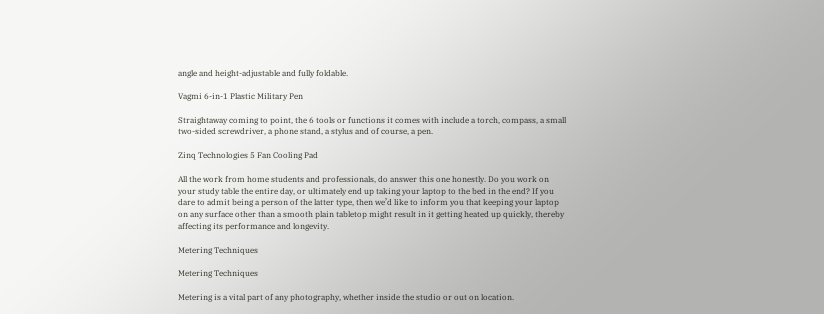angle and height-adjustable and fully foldable.

Vagmi 6-in-1 Plastic Military Pen

Straightaway coming to point, the 6 tools or functions it comes with include a torch, compass, a small two-sided screwdriver, a phone stand, a stylus and of course, a pen.

Zinq Technologies 5 Fan Cooling Pad

All the work from home students and professionals, do answer this one honestly. Do you work on your study table the entire day, or ultimately end up taking your laptop to the bed in the end? If you dare to admit being a person of the latter type, then we’d like to inform you that keeping your laptop on any surface other than a smooth plain tabletop might result in it getting heated up quickly, thereby affecting its performance and longevity.

Metering Techniques

Metering Techniques

Metering is a vital part of any photography, whether inside the studio or out on location.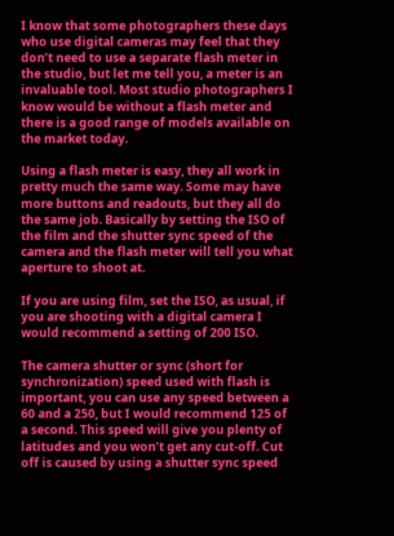I know that some photographers these days who use digital cameras may feel that they don’t need to use a separate flash meter in the studio, but let me tell you, a meter is an invaluable tool. Most studio photographers I know would be without a flash meter and there is a good range of models available on the market today.

Using a flash meter is easy, they all work in pretty much the same way. Some may have more buttons and readouts, but they all do the same job. Basically by setting the ISO of the film and the shutter sync speed of the camera and the flash meter will tell you what aperture to shoot at.

If you are using film, set the ISO, as usual, if you are shooting with a digital camera I would recommend a setting of 200 ISO.

The camera shutter or sync (short for synchronization) speed used with flash is important, you can use any speed between a 60 and a 250, but I would recommend 125 of a second. This speed will give you plenty of latitudes and you won’t get any cut-off. Cut off is caused by using a shutter sync speed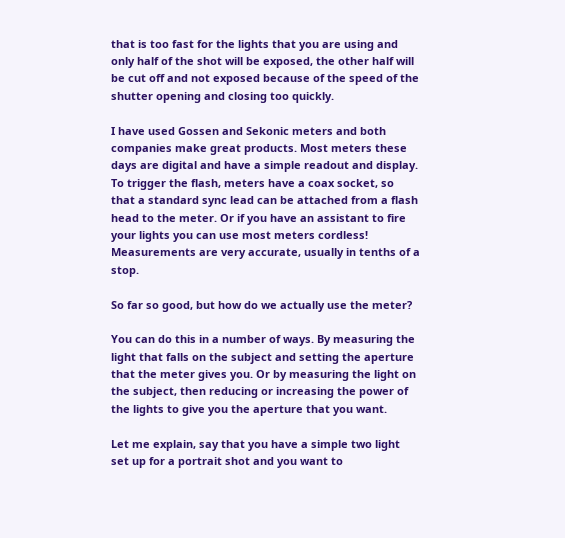that is too fast for the lights that you are using and only half of the shot will be exposed, the other half will be cut off and not exposed because of the speed of the shutter opening and closing too quickly.

I have used Gossen and Sekonic meters and both companies make great products. Most meters these days are digital and have a simple readout and display. To trigger the flash, meters have a coax socket, so that a standard sync lead can be attached from a flash head to the meter. Or if you have an assistant to fire your lights you can use most meters cordless! Measurements are very accurate, usually in tenths of a stop.

So far so good, but how do we actually use the meter?

You can do this in a number of ways. By measuring the light that falls on the subject and setting the aperture that the meter gives you. Or by measuring the light on the subject, then reducing or increasing the power of the lights to give you the aperture that you want.

Let me explain, say that you have a simple two light set up for a portrait shot and you want to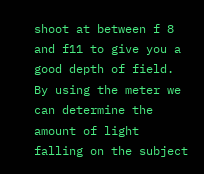shoot at between f 8 and f11 to give you a good depth of field. By using the meter we can determine the amount of light falling on the subject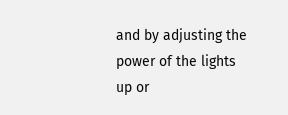and by adjusting the power of the lights up or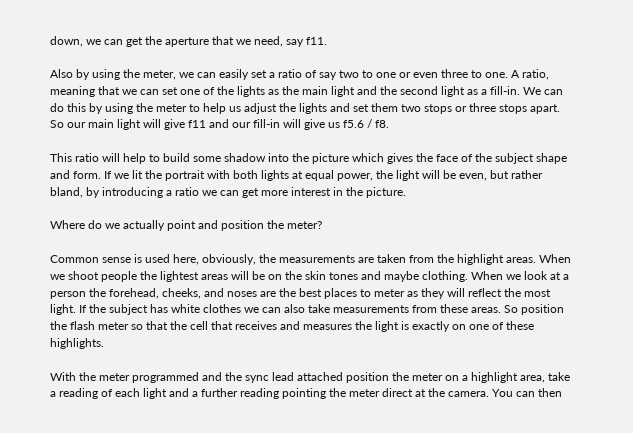down, we can get the aperture that we need, say f11.

Also by using the meter, we can easily set a ratio of say two to one or even three to one. A ratio, meaning that we can set one of the lights as the main light and the second light as a fill-in. We can do this by using the meter to help us adjust the lights and set them two stops or three stops apart. So our main light will give f11 and our fill-in will give us f5.6 / f8.

This ratio will help to build some shadow into the picture which gives the face of the subject shape and form. If we lit the portrait with both lights at equal power, the light will be even, but rather bland, by introducing a ratio we can get more interest in the picture.

Where do we actually point and position the meter?

Common sense is used here, obviously, the measurements are taken from the highlight areas. When we shoot people the lightest areas will be on the skin tones and maybe clothing. When we look at a person the forehead, cheeks, and noses are the best places to meter as they will reflect the most light. If the subject has white clothes we can also take measurements from these areas. So position the flash meter so that the cell that receives and measures the light is exactly on one of these highlights.

With the meter programmed and the sync lead attached position the meter on a highlight area, take a reading of each light and a further reading pointing the meter direct at the camera. You can then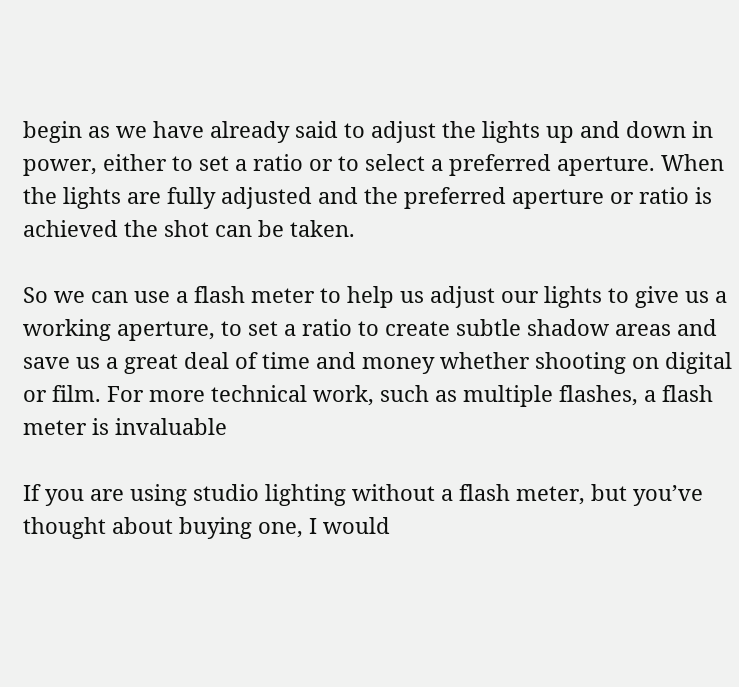begin as we have already said to adjust the lights up and down in power, either to set a ratio or to select a preferred aperture. When the lights are fully adjusted and the preferred aperture or ratio is achieved the shot can be taken.

So we can use a flash meter to help us adjust our lights to give us a working aperture, to set a ratio to create subtle shadow areas and save us a great deal of time and money whether shooting on digital or film. For more technical work, such as multiple flashes, a flash meter is invaluable

If you are using studio lighting without a flash meter, but you’ve thought about buying one, I would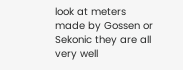look at meters made by Gossen or Sekonic they are all very well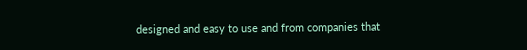designed and easy to use and from companies that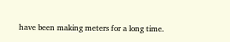have been making meters for a long time.